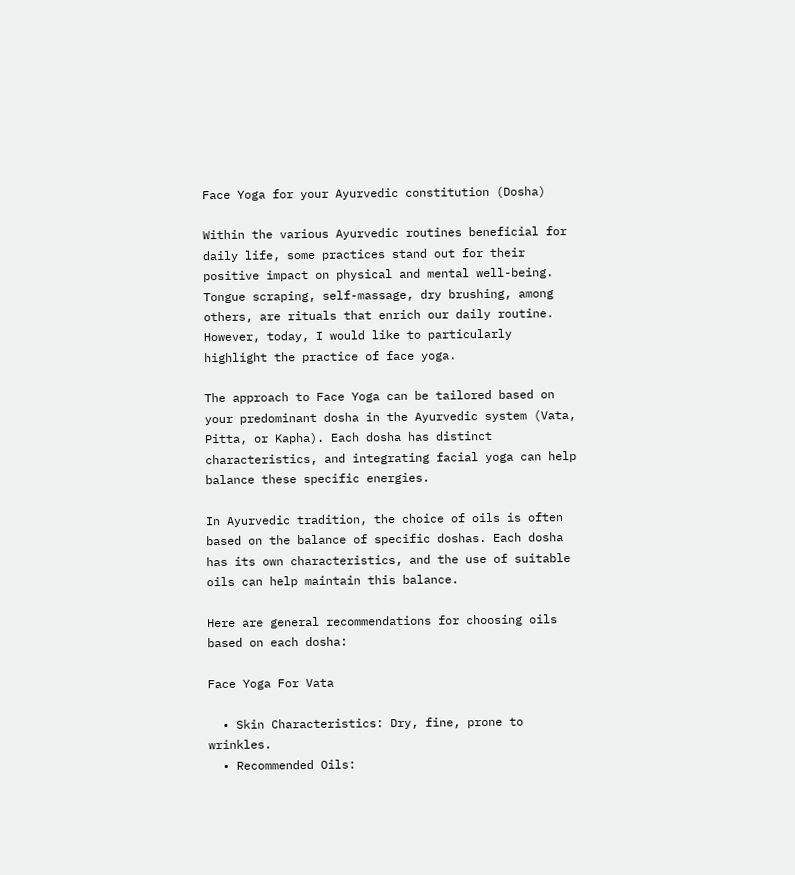Face Yoga for your Ayurvedic constitution (Dosha)

Within the various Ayurvedic routines beneficial for daily life, some practices stand out for their positive impact on physical and mental well-being. Tongue scraping, self-massage, dry brushing, among others, are rituals that enrich our daily routine. However, today, I would like to particularly highlight the practice of face yoga.

The approach to Face Yoga can be tailored based on your predominant dosha in the Ayurvedic system (Vata, Pitta, or Kapha). Each dosha has distinct characteristics, and integrating facial yoga can help balance these specific energies.

In Ayurvedic tradition, the choice of oils is often based on the balance of specific doshas. Each dosha has its own characteristics, and the use of suitable oils can help maintain this balance.

Here are general recommendations for choosing oils based on each dosha:

Face Yoga For Vata

  • Skin Characteristics: Dry, fine, prone to wrinkles.
  • Recommended Oils: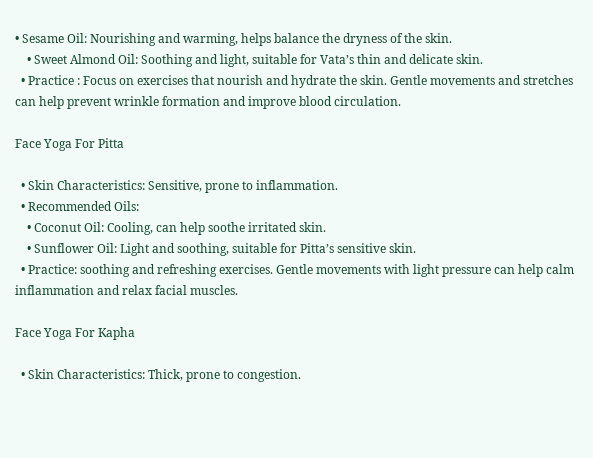• Sesame Oil: Nourishing and warming, helps balance the dryness of the skin.
    • Sweet Almond Oil: Soothing and light, suitable for Vata’s thin and delicate skin.
  • Practice : Focus on exercises that nourish and hydrate the skin. Gentle movements and stretches can help prevent wrinkle formation and improve blood circulation.

Face Yoga For Pitta

  • Skin Characteristics: Sensitive, prone to inflammation.
  • Recommended Oils:
    • Coconut Oil: Cooling, can help soothe irritated skin.
    • Sunflower Oil: Light and soothing, suitable for Pitta’s sensitive skin.
  • Practice: soothing and refreshing exercises. Gentle movements with light pressure can help calm inflammation and relax facial muscles.

Face Yoga For Kapha

  • Skin Characteristics: Thick, prone to congestion.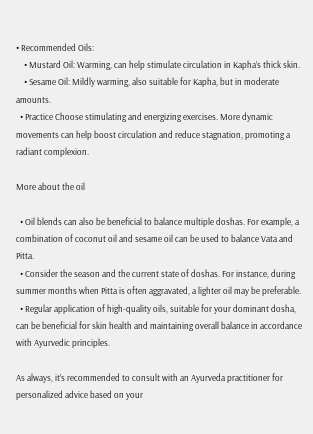• Recommended Oils:
    • Mustard Oil: Warming, can help stimulate circulation in Kapha’s thick skin.
    • Sesame Oil: Mildly warming, also suitable for Kapha, but in moderate amounts.
  • Practice Choose stimulating and energizing exercises. More dynamic movements can help boost circulation and reduce stagnation, promoting a radiant complexion.

More about the oil

  • Oil blends can also be beneficial to balance multiple doshas. For example, a combination of coconut oil and sesame oil can be used to balance Vata and Pitta.
  • Consider the season and the current state of doshas. For instance, during summer months when Pitta is often aggravated, a lighter oil may be preferable.
  • Regular application of high-quality oils, suitable for your dominant dosha, can be beneficial for skin health and maintaining overall balance in accordance with Ayurvedic principles.

As always, it’s recommended to consult with an Ayurveda practitioner for personalized advice based on your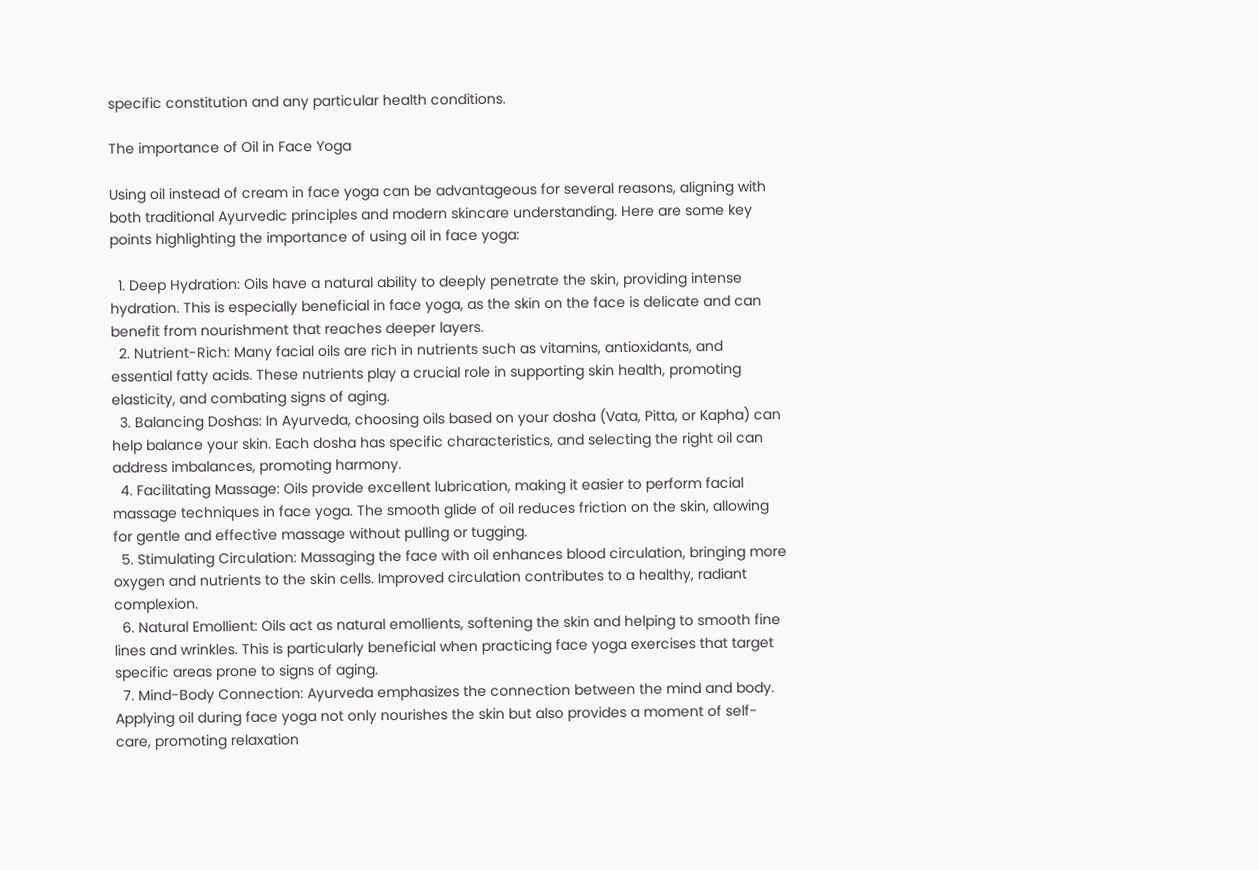specific constitution and any particular health conditions.

The importance of Oil in Face Yoga

Using oil instead of cream in face yoga can be advantageous for several reasons, aligning with both traditional Ayurvedic principles and modern skincare understanding. Here are some key points highlighting the importance of using oil in face yoga:

  1. Deep Hydration: Oils have a natural ability to deeply penetrate the skin, providing intense hydration. This is especially beneficial in face yoga, as the skin on the face is delicate and can benefit from nourishment that reaches deeper layers.
  2. Nutrient-Rich: Many facial oils are rich in nutrients such as vitamins, antioxidants, and essential fatty acids. These nutrients play a crucial role in supporting skin health, promoting elasticity, and combating signs of aging.
  3. Balancing Doshas: In Ayurveda, choosing oils based on your dosha (Vata, Pitta, or Kapha) can help balance your skin. Each dosha has specific characteristics, and selecting the right oil can address imbalances, promoting harmony.
  4. Facilitating Massage: Oils provide excellent lubrication, making it easier to perform facial massage techniques in face yoga. The smooth glide of oil reduces friction on the skin, allowing for gentle and effective massage without pulling or tugging.
  5. Stimulating Circulation: Massaging the face with oil enhances blood circulation, bringing more oxygen and nutrients to the skin cells. Improved circulation contributes to a healthy, radiant complexion.
  6. Natural Emollient: Oils act as natural emollients, softening the skin and helping to smooth fine lines and wrinkles. This is particularly beneficial when practicing face yoga exercises that target specific areas prone to signs of aging.
  7. Mind-Body Connection: Ayurveda emphasizes the connection between the mind and body. Applying oil during face yoga not only nourishes the skin but also provides a moment of self-care, promoting relaxation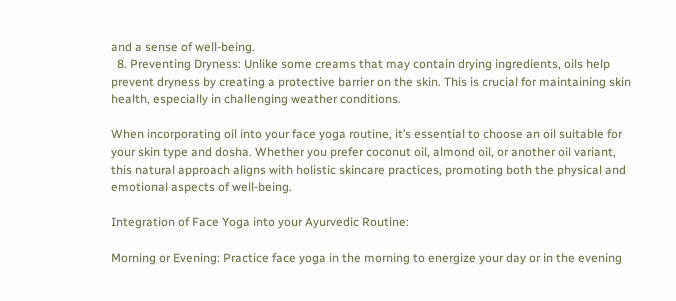and a sense of well-being.
  8. Preventing Dryness: Unlike some creams that may contain drying ingredients, oils help prevent dryness by creating a protective barrier on the skin. This is crucial for maintaining skin health, especially in challenging weather conditions.

When incorporating oil into your face yoga routine, it’s essential to choose an oil suitable for your skin type and dosha. Whether you prefer coconut oil, almond oil, or another oil variant, this natural approach aligns with holistic skincare practices, promoting both the physical and emotional aspects of well-being.

Integration of Face Yoga into your Ayurvedic Routine:

Morning or Evening: Practice face yoga in the morning to energize your day or in the evening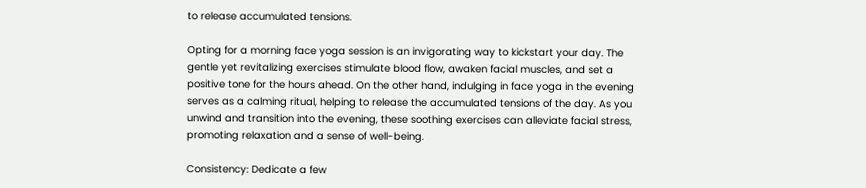to release accumulated tensions.

Opting for a morning face yoga session is an invigorating way to kickstart your day. The gentle yet revitalizing exercises stimulate blood flow, awaken facial muscles, and set a positive tone for the hours ahead. On the other hand, indulging in face yoga in the evening serves as a calming ritual, helping to release the accumulated tensions of the day. As you unwind and transition into the evening, these soothing exercises can alleviate facial stress, promoting relaxation and a sense of well-being.

Consistency: Dedicate a few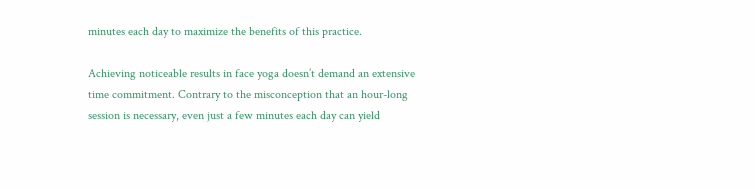minutes each day to maximize the benefits of this practice.

Achieving noticeable results in face yoga doesn’t demand an extensive time commitment. Contrary to the misconception that an hour-long session is necessary, even just a few minutes each day can yield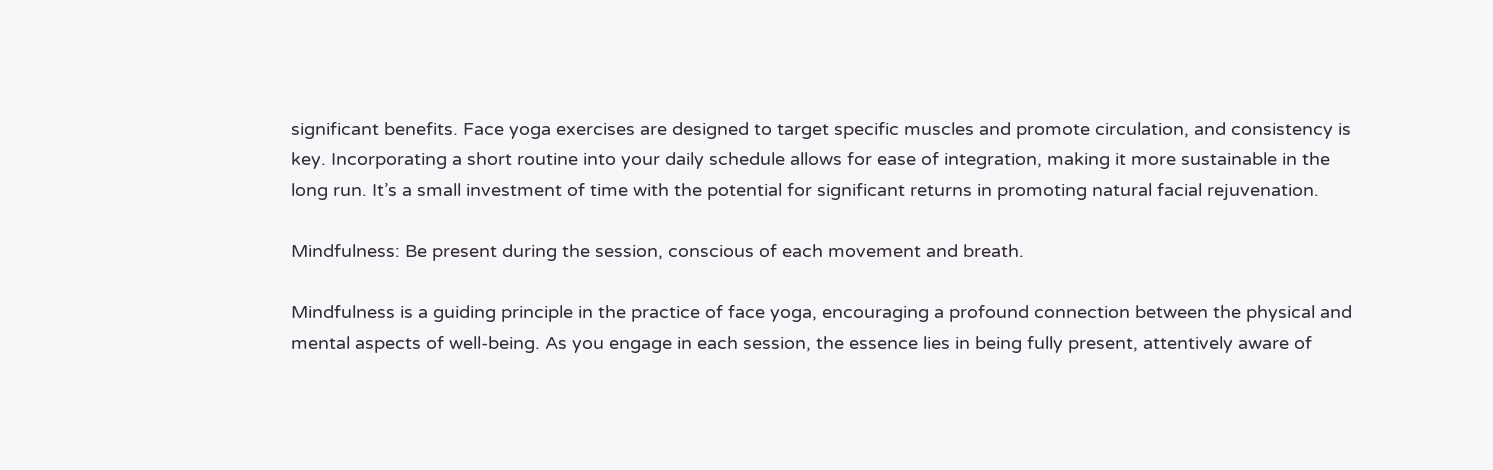significant benefits. Face yoga exercises are designed to target specific muscles and promote circulation, and consistency is key. Incorporating a short routine into your daily schedule allows for ease of integration, making it more sustainable in the long run. It’s a small investment of time with the potential for significant returns in promoting natural facial rejuvenation.

Mindfulness: Be present during the session, conscious of each movement and breath.

Mindfulness is a guiding principle in the practice of face yoga, encouraging a profound connection between the physical and mental aspects of well-being. As you engage in each session, the essence lies in being fully present, attentively aware of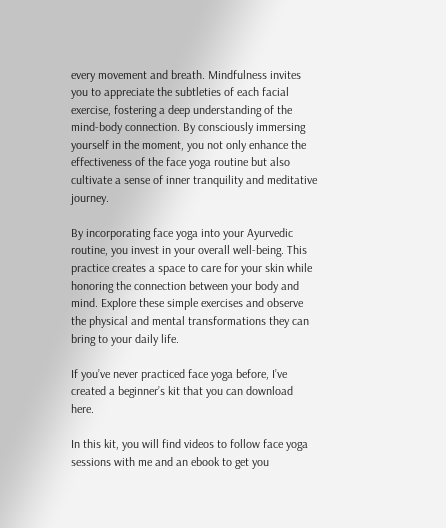every movement and breath. Mindfulness invites you to appreciate the subtleties of each facial exercise, fostering a deep understanding of the mind-body connection. By consciously immersing yourself in the moment, you not only enhance the effectiveness of the face yoga routine but also cultivate a sense of inner tranquility and meditative journey.

By incorporating face yoga into your Ayurvedic routine, you invest in your overall well-being. This practice creates a space to care for your skin while honoring the connection between your body and mind. Explore these simple exercises and observe the physical and mental transformations they can bring to your daily life.

If you’ve never practiced face yoga before, I’ve created a beginner’s kit that you can download here.

In this kit, you will find videos to follow face yoga sessions with me and an ebook to get you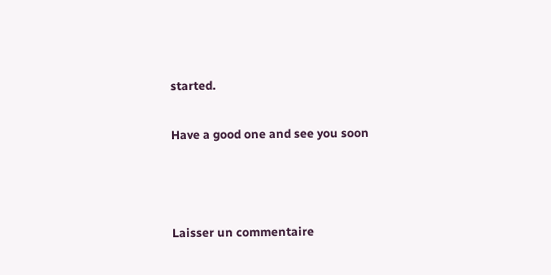started.

Have a good one and see you soon



Laisser un commentaire